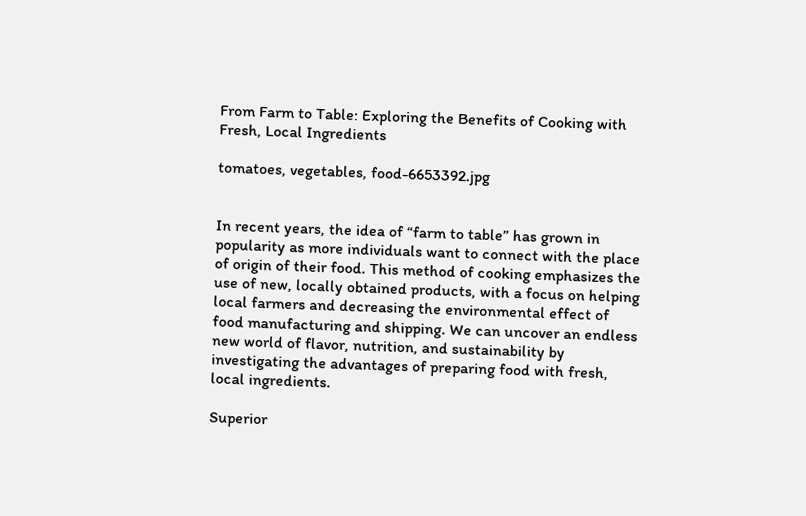From Farm to Table: Exploring the Benefits of Cooking with Fresh, Local Ingredients

tomatoes, vegetables, food-6653392.jpg


In recent years, the idea of “farm to table” has grown in popularity as more individuals want to connect with the place of origin of their food. This method of cooking emphasizes the use of new, locally obtained products, with a focus on helping local farmers and decreasing the environmental effect of food manufacturing and shipping. We can uncover an endless new world of flavor, nutrition, and sustainability by investigating the advantages of preparing food with fresh, local ingredients.

Superior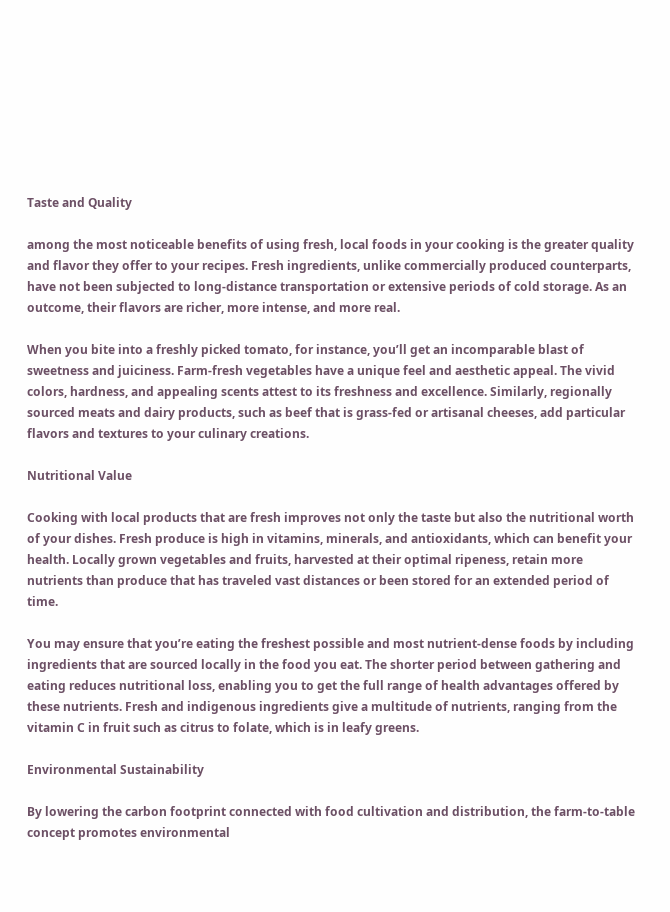Taste and Quality

among the most noticeable benefits of using fresh, local foods in your cooking is the greater quality and flavor they offer to your recipes. Fresh ingredients, unlike commercially produced counterparts, have not been subjected to long-distance transportation or extensive periods of cold storage. As an outcome, their flavors are richer, more intense, and more real.

When you bite into a freshly picked tomato, for instance, you’ll get an incomparable blast of sweetness and juiciness. Farm-fresh vegetables have a unique feel and aesthetic appeal. The vivid colors, hardness, and appealing scents attest to its freshness and excellence. Similarly, regionally sourced meats and dairy products, such as beef that is grass-fed or artisanal cheeses, add particular flavors and textures to your culinary creations.

Nutritional Value

Cooking with local products that are fresh improves not only the taste but also the nutritional worth of your dishes. Fresh produce is high in vitamins, minerals, and antioxidants, which can benefit your health. Locally grown vegetables and fruits, harvested at their optimal ripeness, retain more nutrients than produce that has traveled vast distances or been stored for an extended period of time.

You may ensure that you’re eating the freshest possible and most nutrient-dense foods by including ingredients that are sourced locally in the food you eat. The shorter period between gathering and eating reduces nutritional loss, enabling you to get the full range of health advantages offered by these nutrients. Fresh and indigenous ingredients give a multitude of nutrients, ranging from the vitamin C in fruit such as citrus to folate, which is in leafy greens.

Environmental Sustainability

By lowering the carbon footprint connected with food cultivation and distribution, the farm-to-table concept promotes environmental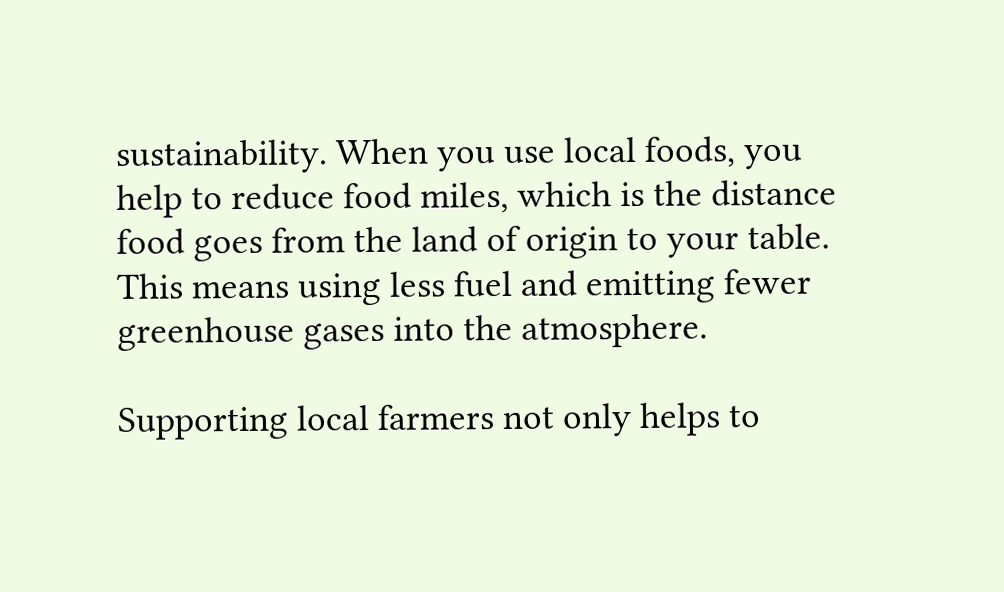sustainability. When you use local foods, you help to reduce food miles, which is the distance food goes from the land of origin to your table. This means using less fuel and emitting fewer greenhouse gases into the atmosphere.

Supporting local farmers not only helps to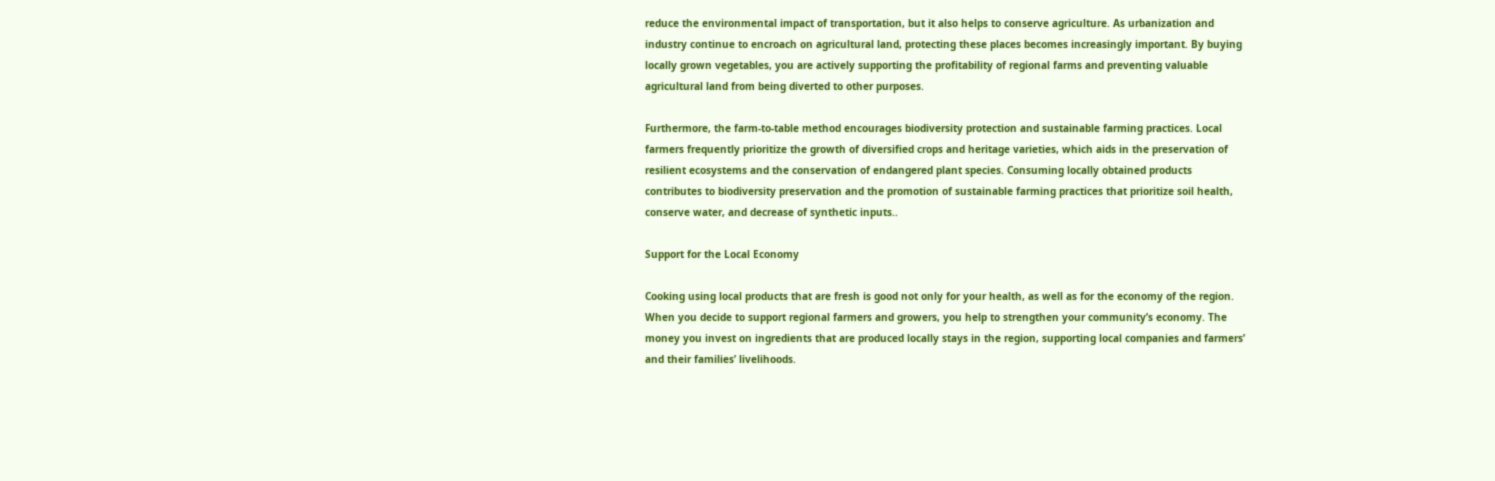reduce the environmental impact of transportation, but it also helps to conserve agriculture. As urbanization and industry continue to encroach on agricultural land, protecting these places becomes increasingly important. By buying locally grown vegetables, you are actively supporting the profitability of regional farms and preventing valuable agricultural land from being diverted to other purposes.

Furthermore, the farm-to-table method encourages biodiversity protection and sustainable farming practices. Local farmers frequently prioritize the growth of diversified crops and heritage varieties, which aids in the preservation of resilient ecosystems and the conservation of endangered plant species. Consuming locally obtained products contributes to biodiversity preservation and the promotion of sustainable farming practices that prioritize soil health, conserve water, and decrease of synthetic inputs..

Support for the Local Economy

Cooking using local products that are fresh is good not only for your health, as well as for the economy of the region. When you decide to support regional farmers and growers, you help to strengthen your community’s economy. The money you invest on ingredients that are produced locally stays in the region, supporting local companies and farmers’ and their families’ livelihoods.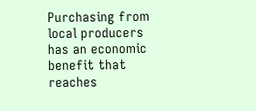Purchasing from local producers has an economic benefit that reaches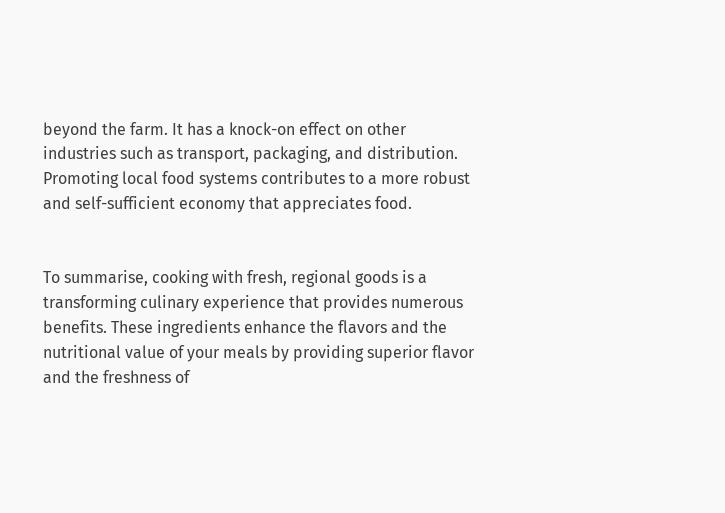beyond the farm. It has a knock-on effect on other industries such as transport, packaging, and distribution. Promoting local food systems contributes to a more robust and self-sufficient economy that appreciates food.


To summarise, cooking with fresh, regional goods is a transforming culinary experience that provides numerous benefits. These ingredients enhance the flavors and the nutritional value of your meals by providing superior flavor and the freshness of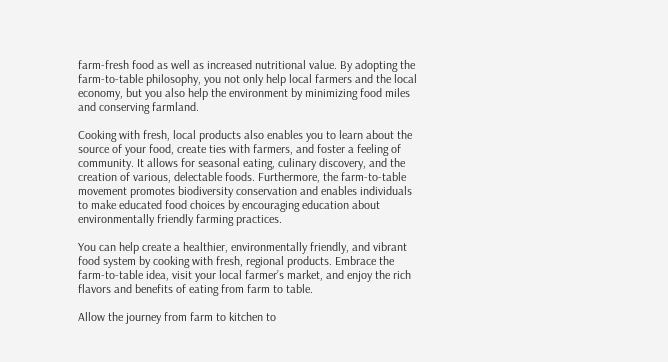farm-fresh food as well as increased nutritional value. By adopting the farm-to-table philosophy, you not only help local farmers and the local economy, but you also help the environment by minimizing food miles and conserving farmland.

Cooking with fresh, local products also enables you to learn about the source of your food, create ties with farmers, and foster a feeling of community. It allows for seasonal eating, culinary discovery, and the creation of various, delectable foods. Furthermore, the farm-to-table movement promotes biodiversity conservation and enables individuals to make educated food choices by encouraging education about environmentally friendly farming practices.

You can help create a healthier, environmentally friendly, and vibrant food system by cooking with fresh, regional products. Embrace the farm-to-table idea, visit your local farmer’s market, and enjoy the rich flavors and benefits of eating from farm to table.

Allow the journey from farm to kitchen to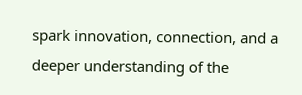spark innovation, connection, and a deeper understanding of the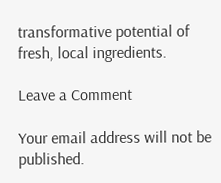transformative potential of fresh, local ingredients.

Leave a Comment

Your email address will not be published.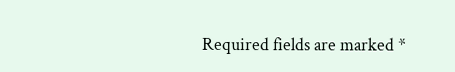Required fields are marked *